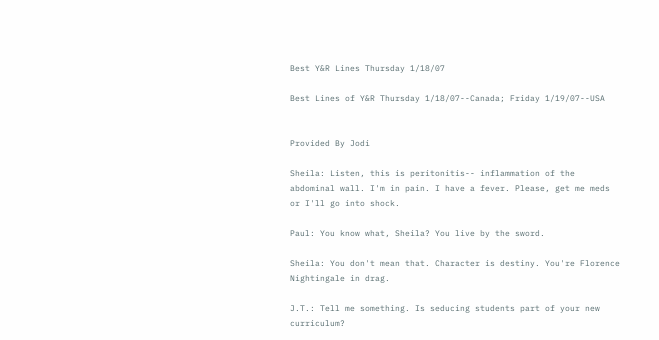Best Y&R Lines Thursday 1/18/07

Best Lines of Y&R Thursday 1/18/07--Canada; Friday 1/19/07--USA


Provided By Jodi

Sheila: Listen, this is peritonitis-- inflammation of the abdominal wall. I'm in pain. I have a fever. Please, get me meds or I'll go into shock.

Paul: You know what, Sheila? You live by the sword.

Sheila: You don't mean that. Character is destiny. You're Florence Nightingale in drag.

J.T.: Tell me something. Is seducing students part of your new curriculum?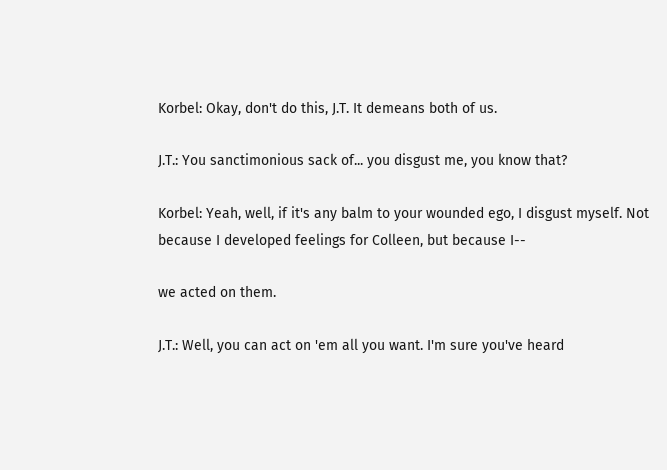Korbel: Okay, don't do this, J.T. It demeans both of us.

J.T.: You sanctimonious sack of... you disgust me, you know that?

Korbel: Yeah, well, if it's any balm to your wounded ego, I disgust myself. Not because I developed feelings for Colleen, but because I--

we acted on them.

J.T.: Well, you can act on 'em all you want. I'm sure you've heard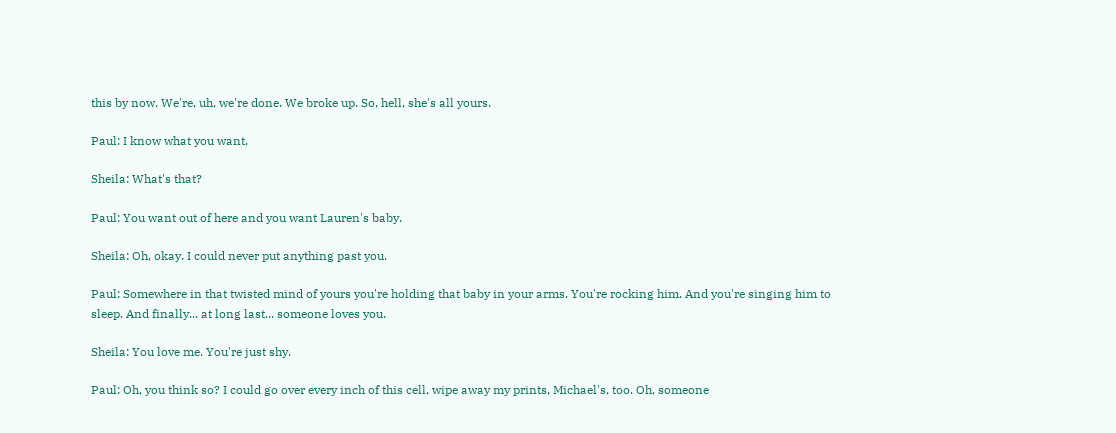this by now. We're, uh, we're done. We broke up. So, hell, she's all yours.

Paul: I know what you want.

Sheila: What's that?

Paul: You want out of here and you want Lauren's baby.

Sheila: Oh, okay. I could never put anything past you.

Paul: Somewhere in that twisted mind of yours you're holding that baby in your arms. You're rocking him. And you're singing him to sleep. And finally... at long last... someone loves you.

Sheila: You love me. You're just shy.

Paul: Oh, you think so? I could go over every inch of this cell, wipe away my prints, Michael's, too. Oh, someone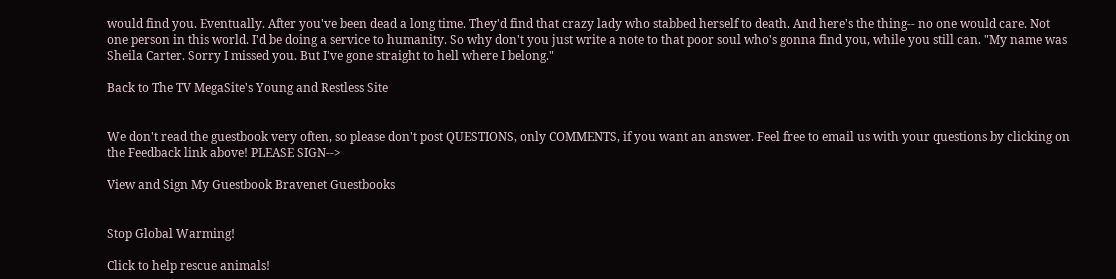would find you. Eventually. After you've been dead a long time. They'd find that crazy lady who stabbed herself to death. And here's the thing-- no one would care. Not one person in this world. I'd be doing a service to humanity. So why don't you just write a note to that poor soul who's gonna find you, while you still can. "My name was Sheila Carter. Sorry I missed you. But I've gone straight to hell where I belong."

Back to The TV MegaSite's Young and Restless Site


We don't read the guestbook very often, so please don't post QUESTIONS, only COMMENTS, if you want an answer. Feel free to email us with your questions by clicking on the Feedback link above! PLEASE SIGN-->

View and Sign My Guestbook Bravenet Guestbooks


Stop Global Warming!

Click to help rescue animals!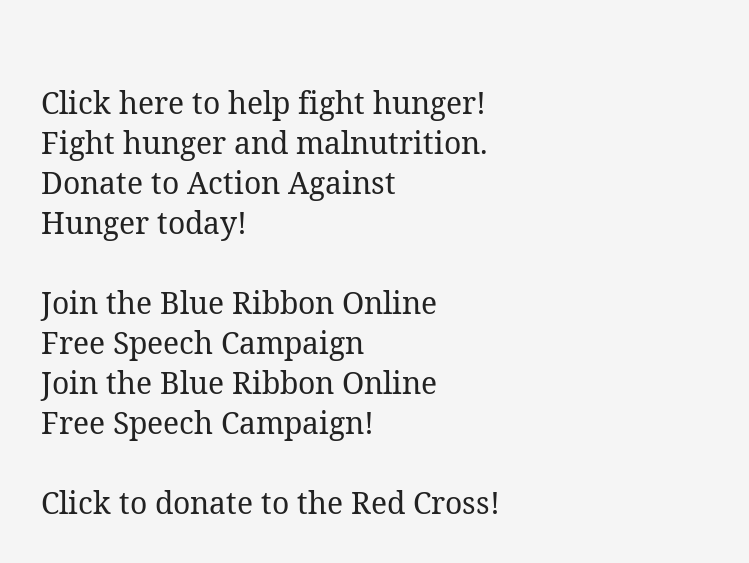Click here to help fight hunger!
Fight hunger and malnutrition.
Donate to Action Against Hunger today!

Join the Blue Ribbon Online Free Speech Campaign
Join the Blue Ribbon Online Free Speech Campaign!

Click to donate to the Red Cross!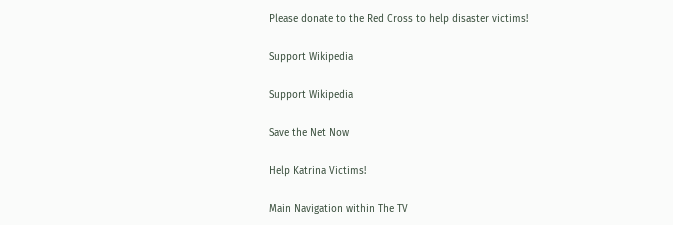Please donate to the Red Cross to help disaster victims!

Support Wikipedia

Support Wikipedia

Save the Net Now

Help Katrina Victims!

Main Navigation within The TV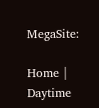MegaSite:

Home | Daytime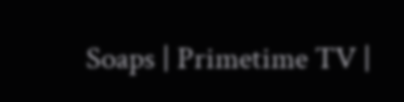Soaps | Primetime TV |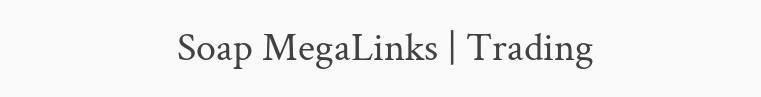Soap MegaLinks | Trading